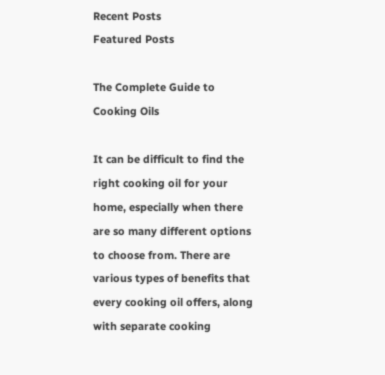Recent Posts
Featured Posts

The Complete Guide to Cooking Oils

It can be difficult to find the right cooking oil for your home, especially when there are so many different options to choose from. There are various types of benefits that every cooking oil offers, along with separate cooking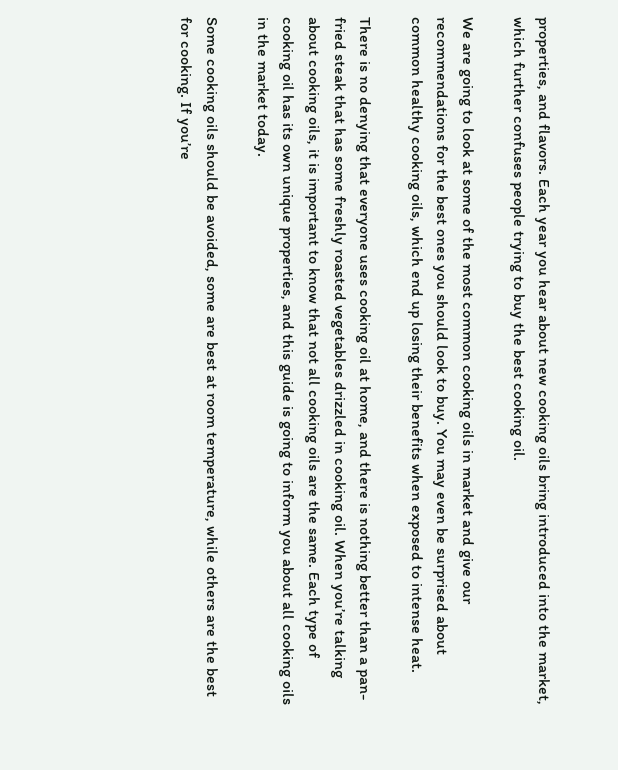properties, and flavors. Each year you hear about new cooking oils bring introduced into the market, which further confuses people trying to buy the best cooking oil.

We are going to look at some of the most common cooking oils in market and give our recommendations for the best ones you should look to buy. You may even be surprised about common healthy cooking oils, which end up losing their benefits when exposed to intense heat.

There is no denying that everyone uses cooking oil at home, and there is nothing better than a pan-fried steak that has some freshly roasted vegetables drizzled in cooking oil. When you’re talking about cooking oils, it is important to know that not all cooking oils are the same. Each type of cooking oil has its own unique properties, and this guide is going to inform you about all cooking oils in the market today.

Some cooking oils should be avoided, some are best at room temperature, while others are the best for cooking. If you’re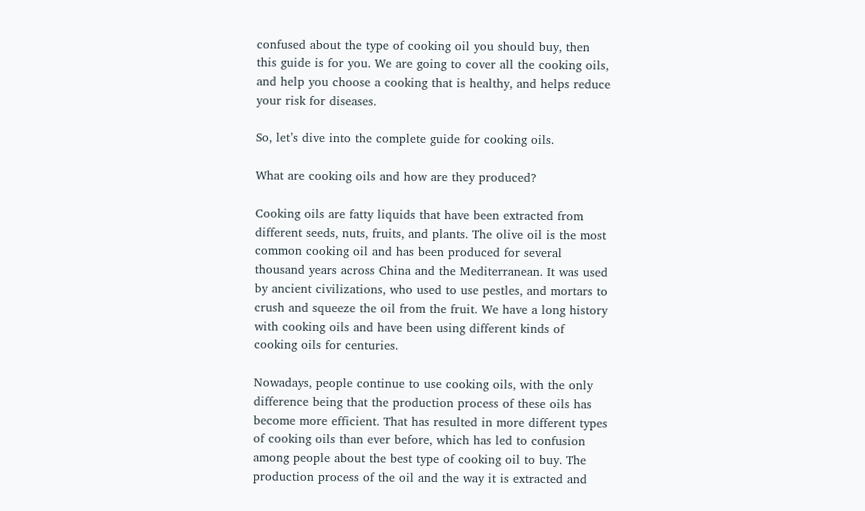confused about the type of cooking oil you should buy, then this guide is for you. We are going to cover all the cooking oils, and help you choose a cooking that is healthy, and helps reduce your risk for diseases.

So, let’s dive into the complete guide for cooking oils.

What are cooking oils and how are they produced?

Cooking oils are fatty liquids that have been extracted from different seeds, nuts, fruits, and plants. The olive oil is the most common cooking oil and has been produced for several thousand years across China and the Mediterranean. It was used by ancient civilizations, who used to use pestles, and mortars to crush and squeeze the oil from the fruit. We have a long history with cooking oils and have been using different kinds of cooking oils for centuries.

Nowadays, people continue to use cooking oils, with the only difference being that the production process of these oils has become more efficient. That has resulted in more different types of cooking oils than ever before, which has led to confusion among people about the best type of cooking oil to buy. The production process of the oil and the way it is extracted and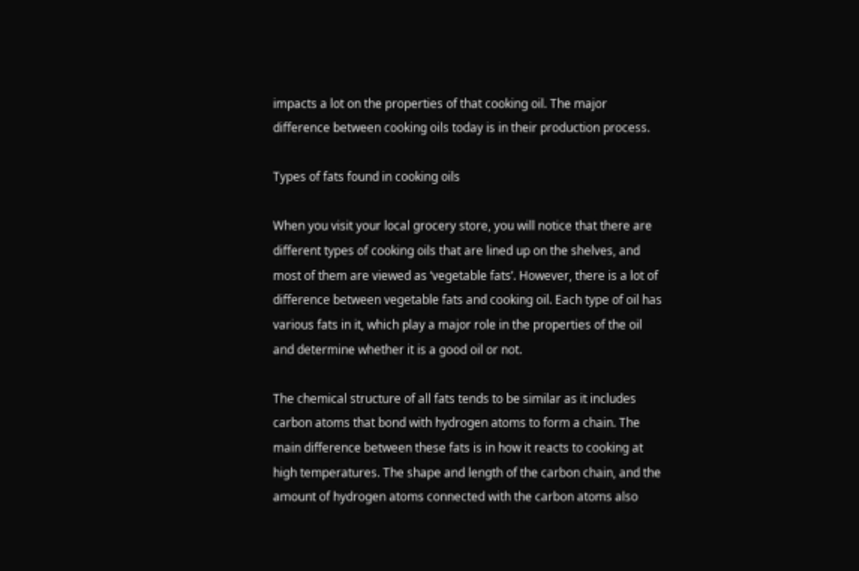impacts a lot on the properties of that cooking oil. The major difference between cooking oils today is in their production process.

Types of fats found in cooking oils

When you visit your local grocery store, you will notice that there are different types of cooking oils that are lined up on the shelves, and most of them are viewed as ‘vegetable fats’. However, there is a lot of difference between vegetable fats and cooking oil. Each type of oil has various fats in it, which play a major role in the properties of the oil and determine whether it is a good oil or not.

The chemical structure of all fats tends to be similar as it includes carbon atoms that bond with hydrogen atoms to form a chain. The main difference between these fats is in how it reacts to cooking at high temperatures. The shape and length of the carbon chain, and the amount of hydrogen atoms connected with the carbon atoms also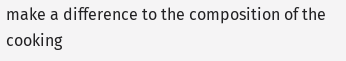make a difference to the composition of the cooking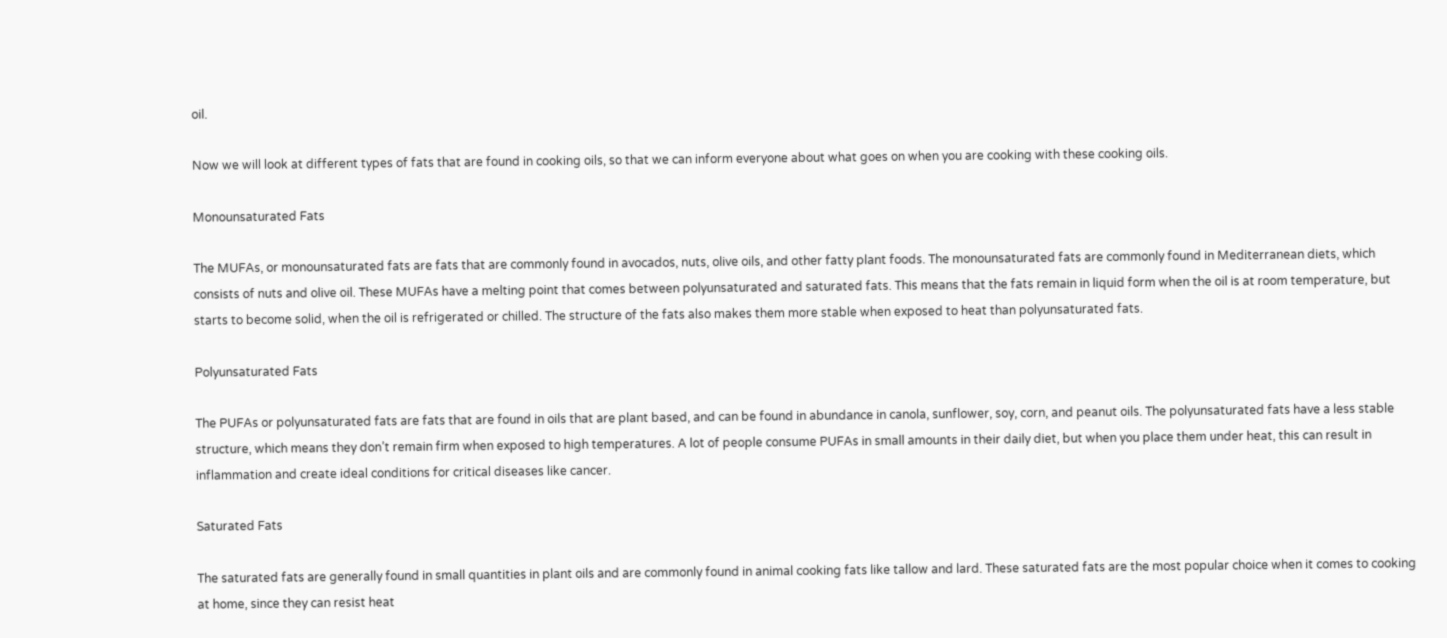oil.

Now we will look at different types of fats that are found in cooking oils, so that we can inform everyone about what goes on when you are cooking with these cooking oils.

Monounsaturated Fats

The MUFAs, or monounsaturated fats are fats that are commonly found in avocados, nuts, olive oils, and other fatty plant foods. The monounsaturated fats are commonly found in Mediterranean diets, which consists of nuts and olive oil. These MUFAs have a melting point that comes between polyunsaturated and saturated fats. This means that the fats remain in liquid form when the oil is at room temperature, but starts to become solid, when the oil is refrigerated or chilled. The structure of the fats also makes them more stable when exposed to heat than polyunsaturated fats.

Polyunsaturated Fats

The PUFAs or polyunsaturated fats are fats that are found in oils that are plant based, and can be found in abundance in canola, sunflower, soy, corn, and peanut oils. The polyunsaturated fats have a less stable structure, which means they don’t remain firm when exposed to high temperatures. A lot of people consume PUFAs in small amounts in their daily diet, but when you place them under heat, this can result in inflammation and create ideal conditions for critical diseases like cancer.

Saturated Fats

The saturated fats are generally found in small quantities in plant oils and are commonly found in animal cooking fats like tallow and lard. These saturated fats are the most popular choice when it comes to cooking at home, since they can resist heat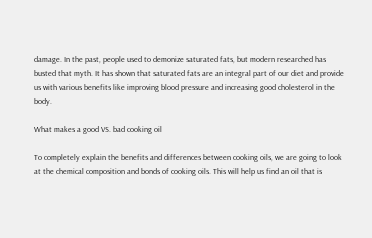damage. In the past, people used to demonize saturated fats, but modern researched has busted that myth. It has shown that saturated fats are an integral part of our diet and provide us with various benefits like improving blood pressure and increasing good cholesterol in the body.

What makes a good VS. bad cooking oil

To completely explain the benefits and differences between cooking oils, we are going to look at the chemical composition and bonds of cooking oils. This will help us find an oil that is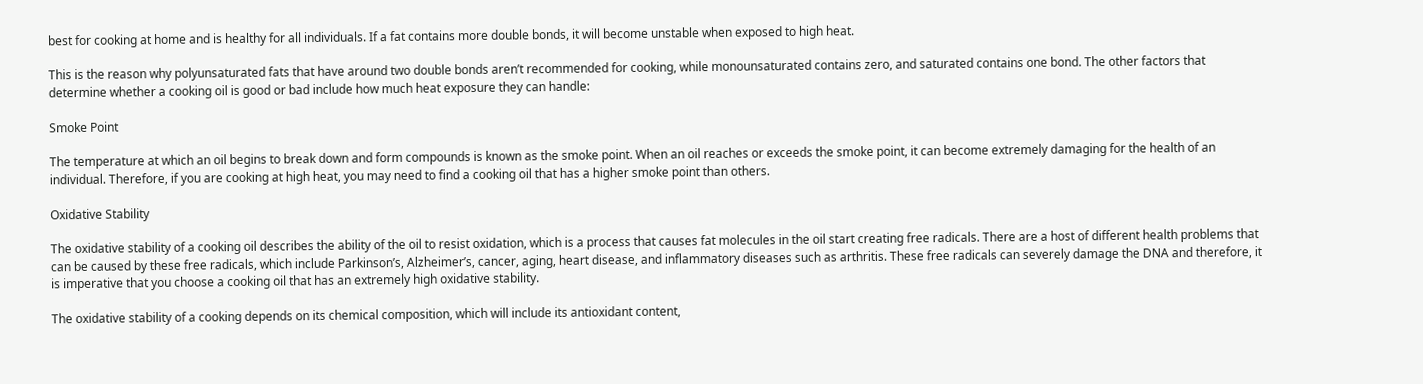best for cooking at home and is healthy for all individuals. If a fat contains more double bonds, it will become unstable when exposed to high heat.

This is the reason why polyunsaturated fats that have around two double bonds aren’t recommended for cooking, while monounsaturated contains zero, and saturated contains one bond. The other factors that determine whether a cooking oil is good or bad include how much heat exposure they can handle:

Smoke Point

The temperature at which an oil begins to break down and form compounds is known as the smoke point. When an oil reaches or exceeds the smoke point, it can become extremely damaging for the health of an individual. Therefore, if you are cooking at high heat, you may need to find a cooking oil that has a higher smoke point than others.

Oxidative Stability

The oxidative stability of a cooking oil describes the ability of the oil to resist oxidation, which is a process that causes fat molecules in the oil start creating free radicals. There are a host of different health problems that can be caused by these free radicals, which include Parkinson’s, Alzheimer’s, cancer, aging, heart disease, and inflammatory diseases such as arthritis. These free radicals can severely damage the DNA and therefore, it is imperative that you choose a cooking oil that has an extremely high oxidative stability.

The oxidative stability of a cooking depends on its chemical composition, which will include its antioxidant content,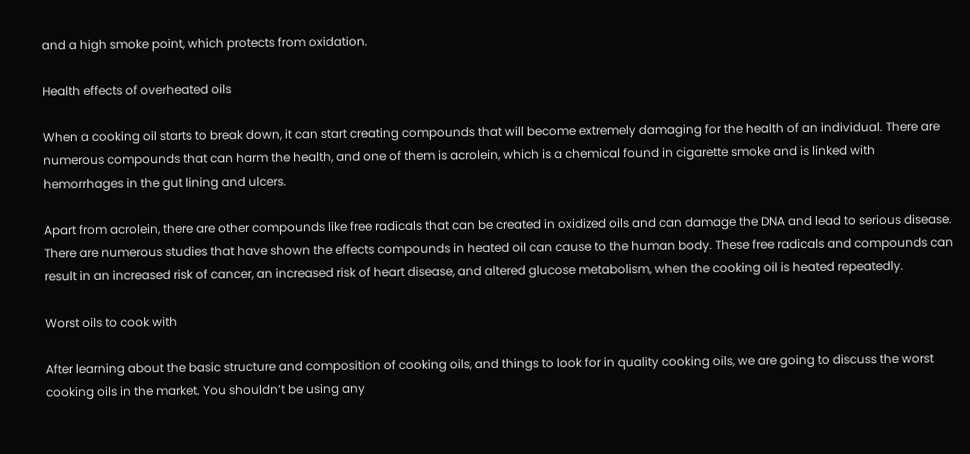and a high smoke point, which protects from oxidation.

Health effects of overheated oils

When a cooking oil starts to break down, it can start creating compounds that will become extremely damaging for the health of an individual. There are numerous compounds that can harm the health, and one of them is acrolein, which is a chemical found in cigarette smoke and is linked with hemorrhages in the gut lining and ulcers.

Apart from acrolein, there are other compounds like free radicals that can be created in oxidized oils and can damage the DNA and lead to serious disease. There are numerous studies that have shown the effects compounds in heated oil can cause to the human body. These free radicals and compounds can result in an increased risk of cancer, an increased risk of heart disease, and altered glucose metabolism, when the cooking oil is heated repeatedly.

Worst oils to cook with

After learning about the basic structure and composition of cooking oils, and things to look for in quality cooking oils, we are going to discuss the worst cooking oils in the market. You shouldn’t be using any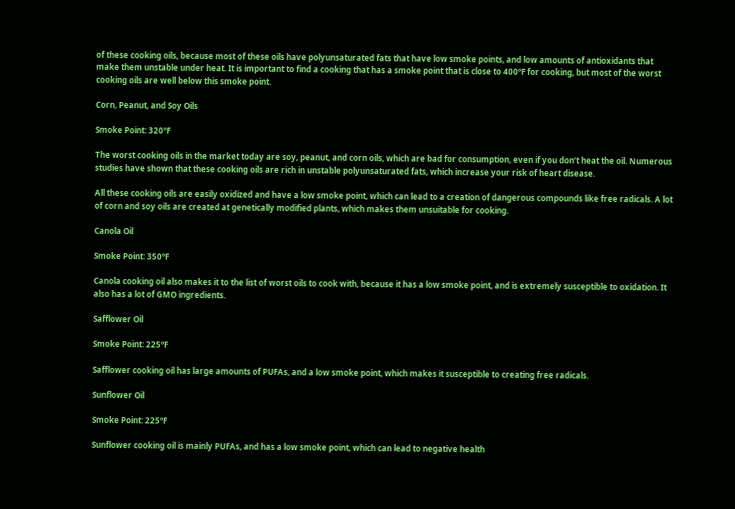of these cooking oils, because most of these oils have polyunsaturated fats that have low smoke points, and low amounts of antioxidants that make them unstable under heat. It is important to find a cooking that has a smoke point that is close to 400ºF for cooking, but most of the worst cooking oils are well below this smoke point.

Corn, Peanut, and Soy Oils

Smoke Point: 320ºF

The worst cooking oils in the market today are soy, peanut, and corn oils, which are bad for consumption, even if you don’t heat the oil. Numerous studies have shown that these cooking oils are rich in unstable polyunsaturated fats, which increase your risk of heart disease.

All these cooking oils are easily oxidized and have a low smoke point, which can lead to a creation of dangerous compounds like free radicals. A lot of corn and soy oils are created at genetically modified plants, which makes them unsuitable for cooking.

Canola Oil

Smoke Point: 350ºF

Canola cooking oil also makes it to the list of worst oils to cook with, because it has a low smoke point, and is extremely susceptible to oxidation. It also has a lot of GMO ingredients.

Safflower Oil

Smoke Point: 225ºF

Safflower cooking oil has large amounts of PUFAs, and a low smoke point, which makes it susceptible to creating free radicals.

Sunflower Oil

Smoke Point: 225ºF

Sunflower cooking oil is mainly PUFAs, and has a low smoke point, which can lead to negative health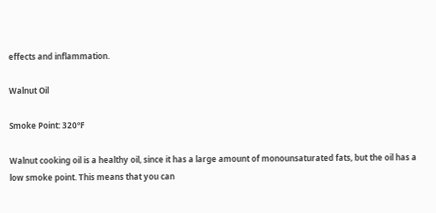effects and inflammation.

Walnut Oil

Smoke Point: 320ºF

Walnut cooking oil is a healthy oil, since it has a large amount of monounsaturated fats, but the oil has a low smoke point. This means that you can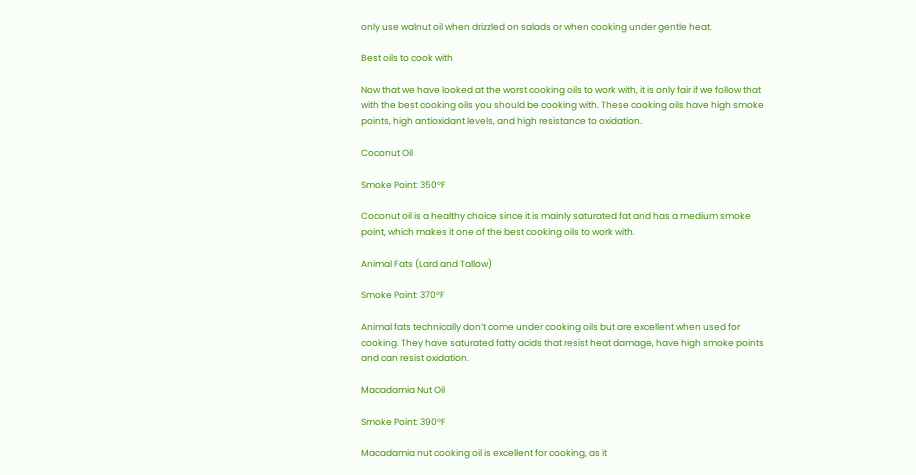only use walnut oil when drizzled on salads or when cooking under gentle heat.

Best oils to cook with

Now that we have looked at the worst cooking oils to work with, it is only fair if we follow that with the best cooking oils you should be cooking with. These cooking oils have high smoke points, high antioxidant levels, and high resistance to oxidation.

Coconut Oil

Smoke Point: 350ºF

Coconut oil is a healthy choice since it is mainly saturated fat and has a medium smoke point, which makes it one of the best cooking oils to work with.

Animal Fats (Lard and Tallow)

Smoke Point: 370ºF

Animal fats technically don’t come under cooking oils but are excellent when used for cooking. They have saturated fatty acids that resist heat damage, have high smoke points and can resist oxidation.

Macadamia Nut Oil

Smoke Point: 390ºF

Macadamia nut cooking oil is excellent for cooking, as it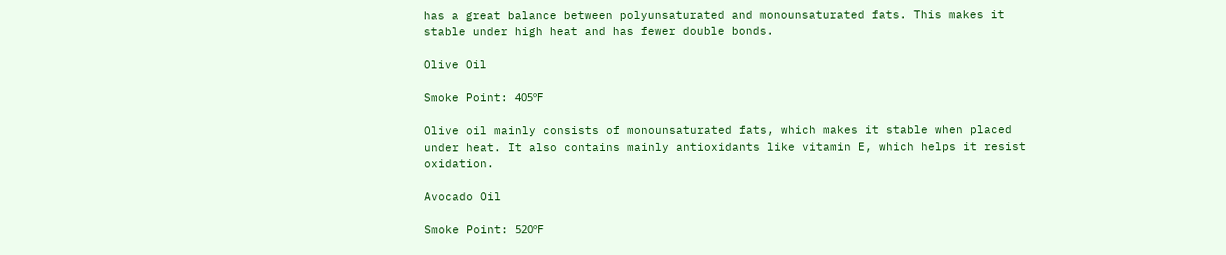has a great balance between polyunsaturated and monounsaturated fats. This makes it stable under high heat and has fewer double bonds.

Olive Oil

Smoke Point: 405ºF

Olive oil mainly consists of monounsaturated fats, which makes it stable when placed under heat. It also contains mainly antioxidants like vitamin E, which helps it resist oxidation.

Avocado Oil

Smoke Point: 520ºF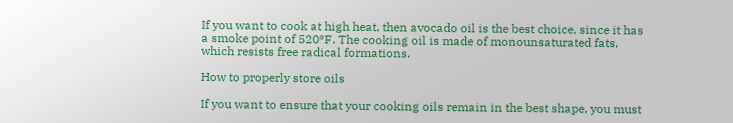If you want to cook at high heat, then avocado oil is the best choice, since it has a smoke point of 520ºF. The cooking oil is made of monounsaturated fats, which resists free radical formations.

How to properly store oils

If you want to ensure that your cooking oils remain in the best shape, you must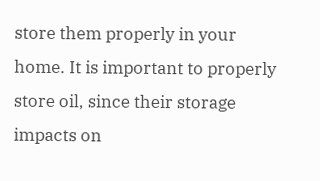store them properly in your home. It is important to properly store oil, since their storage impacts on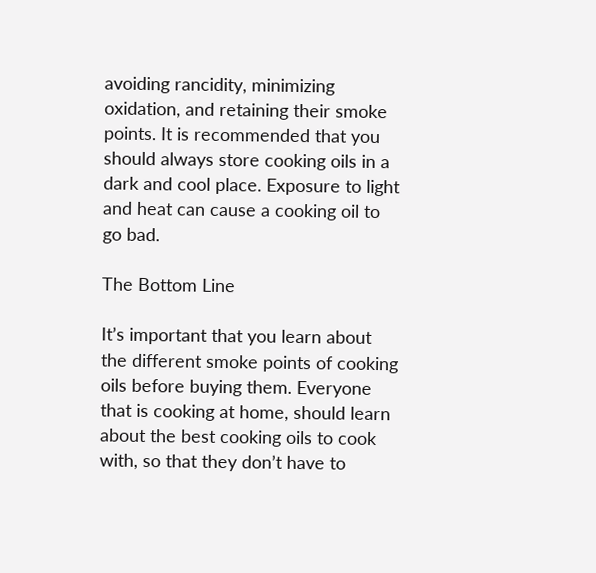avoiding rancidity, minimizing oxidation, and retaining their smoke points. It is recommended that you should always store cooking oils in a dark and cool place. Exposure to light and heat can cause a cooking oil to go bad.

The Bottom Line

It’s important that you learn about the different smoke points of cooking oils before buying them. Everyone that is cooking at home, should learn about the best cooking oils to cook with, so that they don’t have to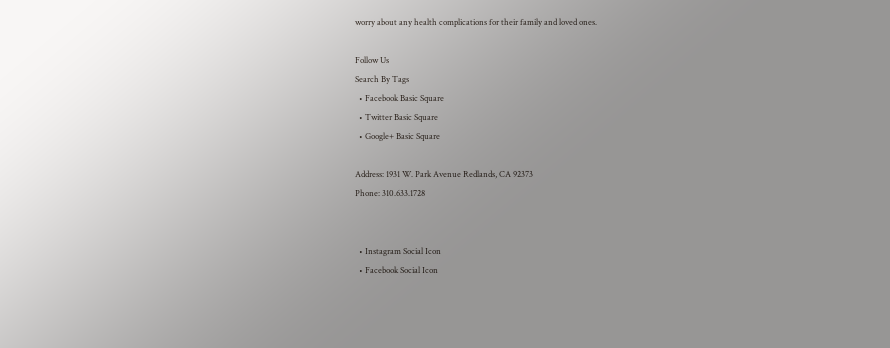worry about any health complications for their family and loved ones.

Follow Us
Search By Tags
  • Facebook Basic Square
  • Twitter Basic Square
  • Google+ Basic Square

Address: 1931 W. Park Avenue Redlands, CA 92373
Phone: 310.633.1728


  • Instagram Social Icon
  • Facebook Social Icon